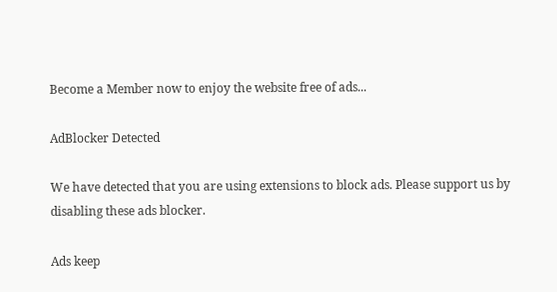Become a Member now to enjoy the website free of ads...

AdBlocker Detected

We have detected that you are using extensions to block ads. Please support us by disabling these ads blocker.

Ads keep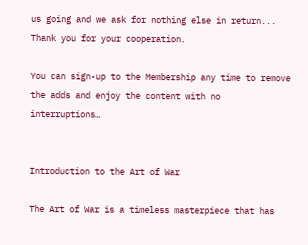us going and we ask for nothing else in return... Thank you for your cooperation.

You can sign-up to the Membership any time to remove the adds and enjoy the content with no interruptions…


Introduction to the Art of War

The Art of War is a timeless masterpiece that has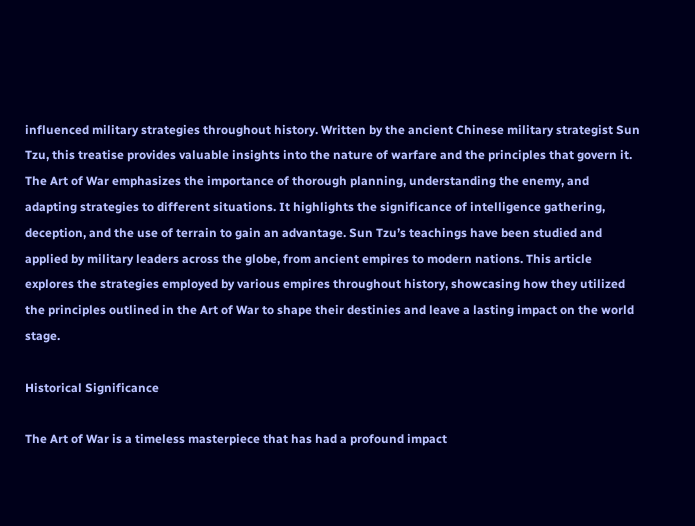influenced military strategies throughout history. Written by the ancient Chinese military strategist Sun Tzu, this treatise provides valuable insights into the nature of warfare and the principles that govern it. The Art of War emphasizes the importance of thorough planning, understanding the enemy, and adapting strategies to different situations. It highlights the significance of intelligence gathering, deception, and the use of terrain to gain an advantage. Sun Tzu’s teachings have been studied and applied by military leaders across the globe, from ancient empires to modern nations. This article explores the strategies employed by various empires throughout history, showcasing how they utilized the principles outlined in the Art of War to shape their destinies and leave a lasting impact on the world stage.

Historical Significance

The Art of War is a timeless masterpiece that has had a profound impact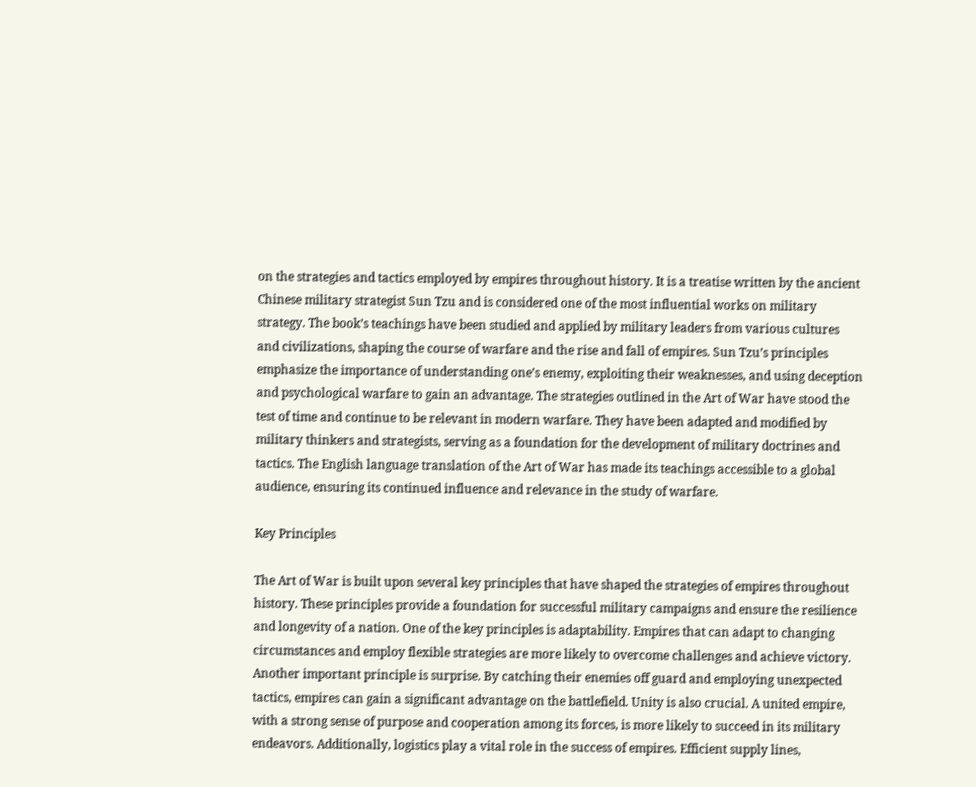on the strategies and tactics employed by empires throughout history. It is a treatise written by the ancient Chinese military strategist Sun Tzu and is considered one of the most influential works on military strategy. The book’s teachings have been studied and applied by military leaders from various cultures and civilizations, shaping the course of warfare and the rise and fall of empires. Sun Tzu’s principles emphasize the importance of understanding one’s enemy, exploiting their weaknesses, and using deception and psychological warfare to gain an advantage. The strategies outlined in the Art of War have stood the test of time and continue to be relevant in modern warfare. They have been adapted and modified by military thinkers and strategists, serving as a foundation for the development of military doctrines and tactics. The English language translation of the Art of War has made its teachings accessible to a global audience, ensuring its continued influence and relevance in the study of warfare.

Key Principles

The Art of War is built upon several key principles that have shaped the strategies of empires throughout history. These principles provide a foundation for successful military campaigns and ensure the resilience and longevity of a nation. One of the key principles is adaptability. Empires that can adapt to changing circumstances and employ flexible strategies are more likely to overcome challenges and achieve victory. Another important principle is surprise. By catching their enemies off guard and employing unexpected tactics, empires can gain a significant advantage on the battlefield. Unity is also crucial. A united empire, with a strong sense of purpose and cooperation among its forces, is more likely to succeed in its military endeavors. Additionally, logistics play a vital role in the success of empires. Efficient supply lines,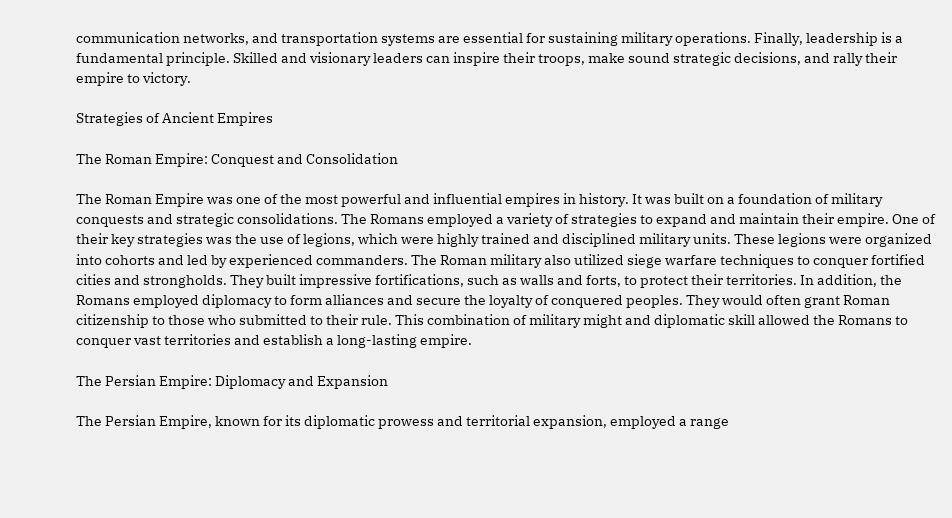communication networks, and transportation systems are essential for sustaining military operations. Finally, leadership is a fundamental principle. Skilled and visionary leaders can inspire their troops, make sound strategic decisions, and rally their empire to victory.

Strategies of Ancient Empires

The Roman Empire: Conquest and Consolidation

The Roman Empire was one of the most powerful and influential empires in history. It was built on a foundation of military conquests and strategic consolidations. The Romans employed a variety of strategies to expand and maintain their empire. One of their key strategies was the use of legions, which were highly trained and disciplined military units. These legions were organized into cohorts and led by experienced commanders. The Roman military also utilized siege warfare techniques to conquer fortified cities and strongholds. They built impressive fortifications, such as walls and forts, to protect their territories. In addition, the Romans employed diplomacy to form alliances and secure the loyalty of conquered peoples. They would often grant Roman citizenship to those who submitted to their rule. This combination of military might and diplomatic skill allowed the Romans to conquer vast territories and establish a long-lasting empire.

The Persian Empire: Diplomacy and Expansion

The Persian Empire, known for its diplomatic prowess and territorial expansion, employed a range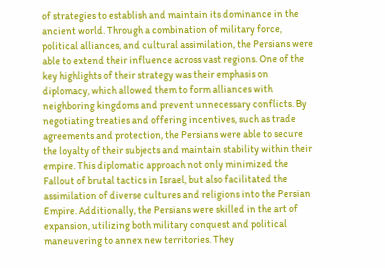of strategies to establish and maintain its dominance in the ancient world. Through a combination of military force, political alliances, and cultural assimilation, the Persians were able to extend their influence across vast regions. One of the key highlights of their strategy was their emphasis on diplomacy, which allowed them to form alliances with neighboring kingdoms and prevent unnecessary conflicts. By negotiating treaties and offering incentives, such as trade agreements and protection, the Persians were able to secure the loyalty of their subjects and maintain stability within their empire. This diplomatic approach not only minimized the Fallout of brutal tactics in Israel, but also facilitated the assimilation of diverse cultures and religions into the Persian Empire. Additionally, the Persians were skilled in the art of expansion, utilizing both military conquest and political maneuvering to annex new territories. They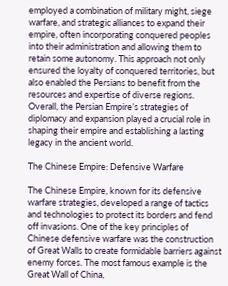employed a combination of military might, siege warfare, and strategic alliances to expand their empire, often incorporating conquered peoples into their administration and allowing them to retain some autonomy. This approach not only ensured the loyalty of conquered territories, but also enabled the Persians to benefit from the resources and expertise of diverse regions. Overall, the Persian Empire’s strategies of diplomacy and expansion played a crucial role in shaping their empire and establishing a lasting legacy in the ancient world.

The Chinese Empire: Defensive Warfare

The Chinese Empire, known for its defensive warfare strategies, developed a range of tactics and technologies to protect its borders and fend off invasions. One of the key principles of Chinese defensive warfare was the construction of Great Walls to create formidable barriers against enemy forces. The most famous example is the Great Wall of China,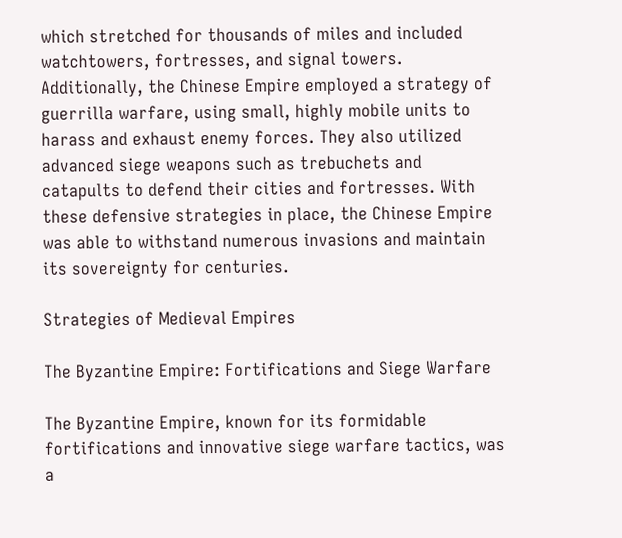which stretched for thousands of miles and included watchtowers, fortresses, and signal towers. Additionally, the Chinese Empire employed a strategy of guerrilla warfare, using small, highly mobile units to harass and exhaust enemy forces. They also utilized advanced siege weapons such as trebuchets and catapults to defend their cities and fortresses. With these defensive strategies in place, the Chinese Empire was able to withstand numerous invasions and maintain its sovereignty for centuries.

Strategies of Medieval Empires

The Byzantine Empire: Fortifications and Siege Warfare

The Byzantine Empire, known for its formidable fortifications and innovative siege warfare tactics, was a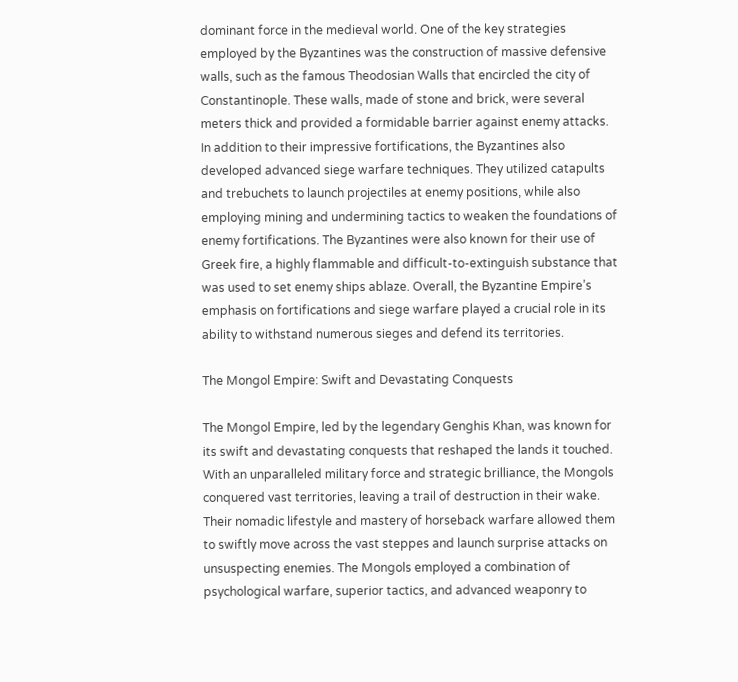dominant force in the medieval world. One of the key strategies employed by the Byzantines was the construction of massive defensive walls, such as the famous Theodosian Walls that encircled the city of Constantinople. These walls, made of stone and brick, were several meters thick and provided a formidable barrier against enemy attacks. In addition to their impressive fortifications, the Byzantines also developed advanced siege warfare techniques. They utilized catapults and trebuchets to launch projectiles at enemy positions, while also employing mining and undermining tactics to weaken the foundations of enemy fortifications. The Byzantines were also known for their use of Greek fire, a highly flammable and difficult-to-extinguish substance that was used to set enemy ships ablaze. Overall, the Byzantine Empire’s emphasis on fortifications and siege warfare played a crucial role in its ability to withstand numerous sieges and defend its territories.

The Mongol Empire: Swift and Devastating Conquests

The Mongol Empire, led by the legendary Genghis Khan, was known for its swift and devastating conquests that reshaped the lands it touched. With an unparalleled military force and strategic brilliance, the Mongols conquered vast territories, leaving a trail of destruction in their wake. Their nomadic lifestyle and mastery of horseback warfare allowed them to swiftly move across the vast steppes and launch surprise attacks on unsuspecting enemies. The Mongols employed a combination of psychological warfare, superior tactics, and advanced weaponry to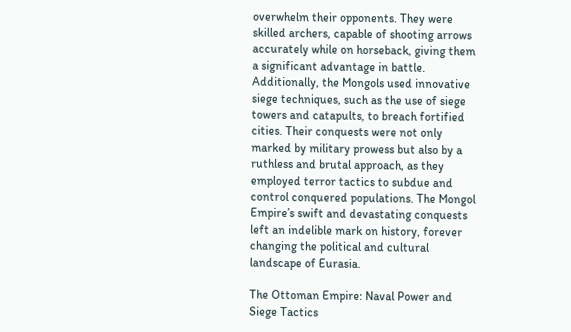overwhelm their opponents. They were skilled archers, capable of shooting arrows accurately while on horseback, giving them a significant advantage in battle. Additionally, the Mongols used innovative siege techniques, such as the use of siege towers and catapults, to breach fortified cities. Their conquests were not only marked by military prowess but also by a ruthless and brutal approach, as they employed terror tactics to subdue and control conquered populations. The Mongol Empire’s swift and devastating conquests left an indelible mark on history, forever changing the political and cultural landscape of Eurasia.

The Ottoman Empire: Naval Power and Siege Tactics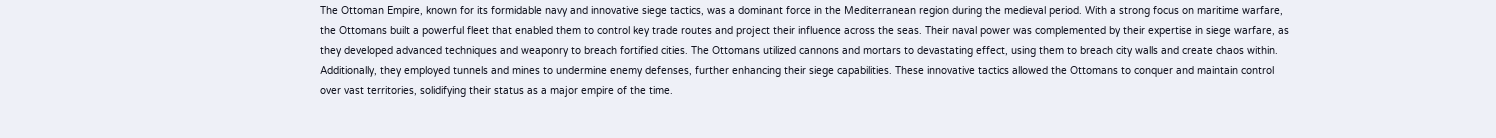The Ottoman Empire, known for its formidable navy and innovative siege tactics, was a dominant force in the Mediterranean region during the medieval period. With a strong focus on maritime warfare, the Ottomans built a powerful fleet that enabled them to control key trade routes and project their influence across the seas. Their naval power was complemented by their expertise in siege warfare, as they developed advanced techniques and weaponry to breach fortified cities. The Ottomans utilized cannons and mortars to devastating effect, using them to breach city walls and create chaos within. Additionally, they employed tunnels and mines to undermine enemy defenses, further enhancing their siege capabilities. These innovative tactics allowed the Ottomans to conquer and maintain control over vast territories, solidifying their status as a major empire of the time.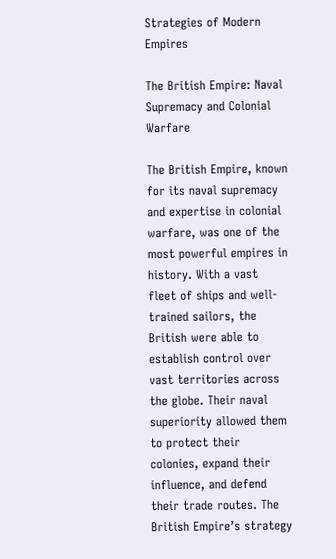Strategies of Modern Empires

The British Empire: Naval Supremacy and Colonial Warfare

The British Empire, known for its naval supremacy and expertise in colonial warfare, was one of the most powerful empires in history. With a vast fleet of ships and well-trained sailors, the British were able to establish control over vast territories across the globe. Their naval superiority allowed them to protect their colonies, expand their influence, and defend their trade routes. The British Empire’s strategy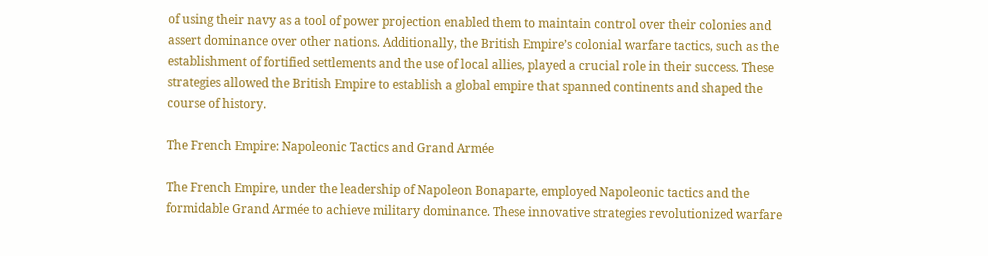of using their navy as a tool of power projection enabled them to maintain control over their colonies and assert dominance over other nations. Additionally, the British Empire’s colonial warfare tactics, such as the establishment of fortified settlements and the use of local allies, played a crucial role in their success. These strategies allowed the British Empire to establish a global empire that spanned continents and shaped the course of history.

The French Empire: Napoleonic Tactics and Grand Armée

The French Empire, under the leadership of Napoleon Bonaparte, employed Napoleonic tactics and the formidable Grand Armée to achieve military dominance. These innovative strategies revolutionized warfare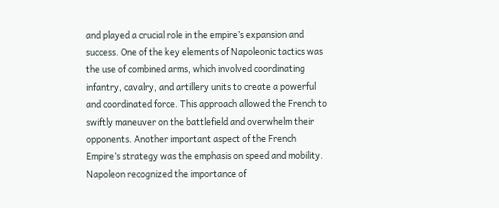and played a crucial role in the empire’s expansion and success. One of the key elements of Napoleonic tactics was the use of combined arms, which involved coordinating infantry, cavalry, and artillery units to create a powerful and coordinated force. This approach allowed the French to swiftly maneuver on the battlefield and overwhelm their opponents. Another important aspect of the French Empire’s strategy was the emphasis on speed and mobility. Napoleon recognized the importance of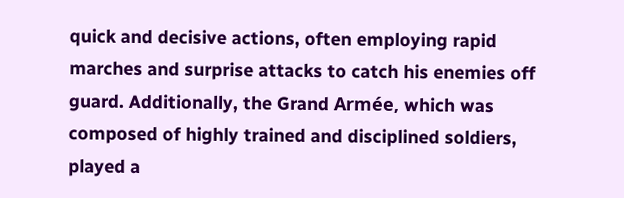quick and decisive actions, often employing rapid marches and surprise attacks to catch his enemies off guard. Additionally, the Grand Armée, which was composed of highly trained and disciplined soldiers, played a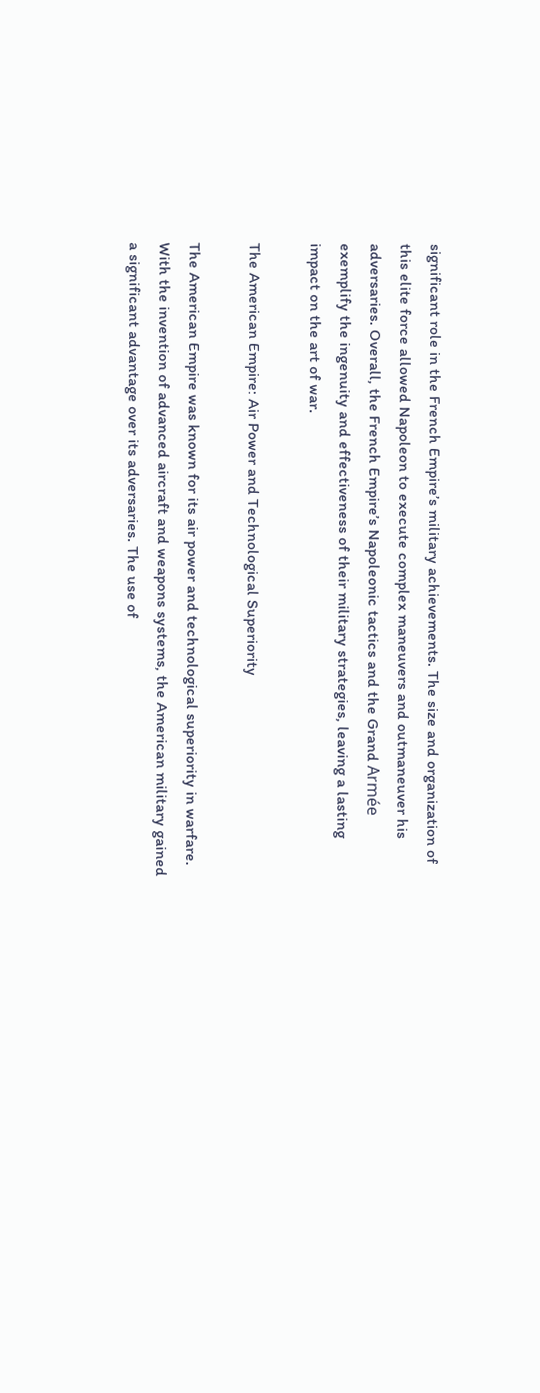significant role in the French Empire’s military achievements. The size and organization of this elite force allowed Napoleon to execute complex maneuvers and outmaneuver his adversaries. Overall, the French Empire’s Napoleonic tactics and the Grand Armée exemplify the ingenuity and effectiveness of their military strategies, leaving a lasting impact on the art of war.

The American Empire: Air Power and Technological Superiority

The American Empire was known for its air power and technological superiority in warfare. With the invention of advanced aircraft and weapons systems, the American military gained a significant advantage over its adversaries. The use of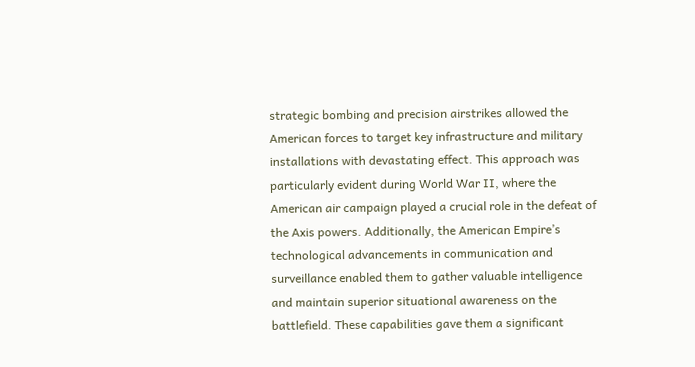strategic bombing and precision airstrikes allowed the American forces to target key infrastructure and military installations with devastating effect. This approach was particularly evident during World War II, where the American air campaign played a crucial role in the defeat of the Axis powers. Additionally, the American Empire’s technological advancements in communication and surveillance enabled them to gather valuable intelligence and maintain superior situational awareness on the battlefield. These capabilities gave them a significant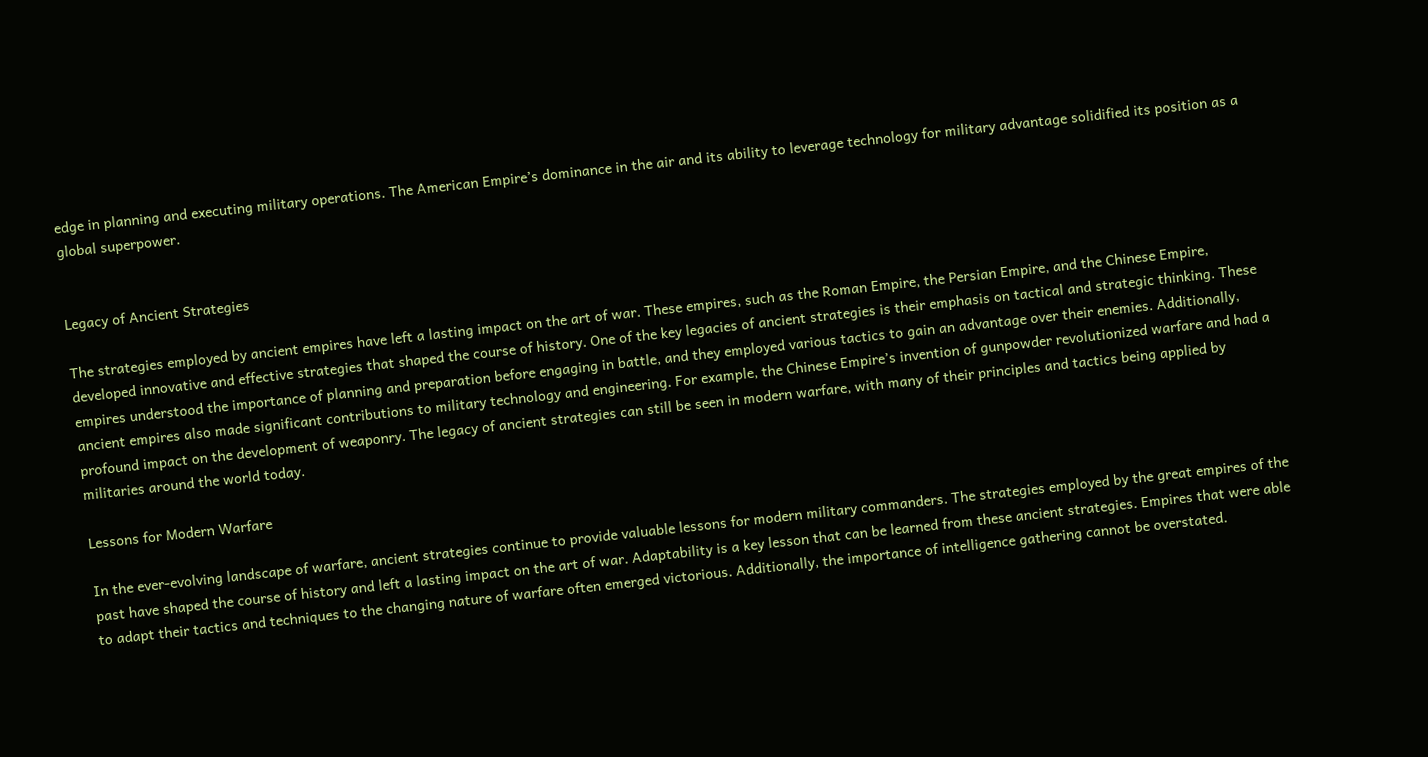edge in planning and executing military operations. The American Empire’s dominance in the air and its ability to leverage technology for military advantage solidified its position as a global superpower.


Legacy of Ancient Strategies

The strategies employed by ancient empires have left a lasting impact on the art of war. These empires, such as the Roman Empire, the Persian Empire, and the Chinese Empire, developed innovative and effective strategies that shaped the course of history. One of the key legacies of ancient strategies is their emphasis on tactical and strategic thinking. These empires understood the importance of planning and preparation before engaging in battle, and they employed various tactics to gain an advantage over their enemies. Additionally, ancient empires also made significant contributions to military technology and engineering. For example, the Chinese Empire’s invention of gunpowder revolutionized warfare and had a profound impact on the development of weaponry. The legacy of ancient strategies can still be seen in modern warfare, with many of their principles and tactics being applied by militaries around the world today.

Lessons for Modern Warfare

In the ever-evolving landscape of warfare, ancient strategies continue to provide valuable lessons for modern military commanders. The strategies employed by the great empires of the past have shaped the course of history and left a lasting impact on the art of war. Adaptability is a key lesson that can be learned from these ancient strategies. Empires that were able to adapt their tactics and techniques to the changing nature of warfare often emerged victorious. Additionally, the importance of intelligence gathering cannot be overstated.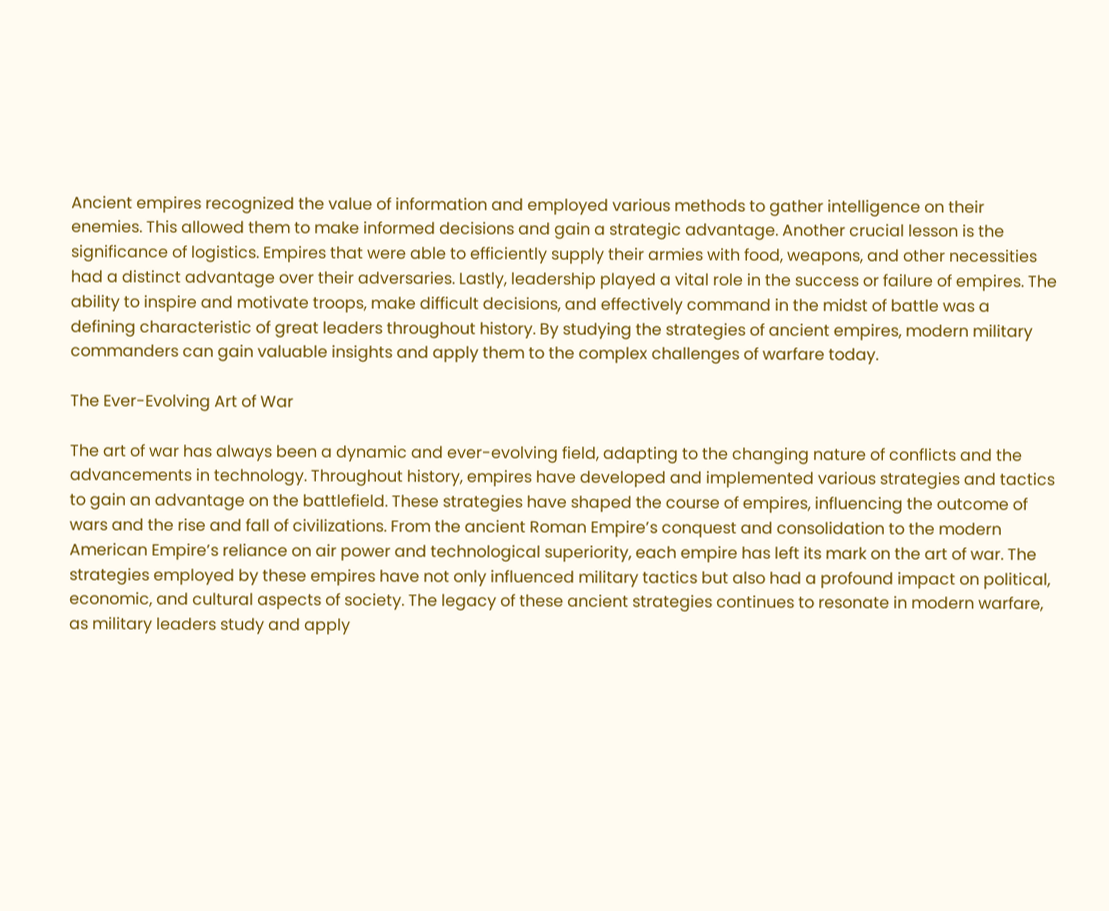Ancient empires recognized the value of information and employed various methods to gather intelligence on their enemies. This allowed them to make informed decisions and gain a strategic advantage. Another crucial lesson is the significance of logistics. Empires that were able to efficiently supply their armies with food, weapons, and other necessities had a distinct advantage over their adversaries. Lastly, leadership played a vital role in the success or failure of empires. The ability to inspire and motivate troops, make difficult decisions, and effectively command in the midst of battle was a defining characteristic of great leaders throughout history. By studying the strategies of ancient empires, modern military commanders can gain valuable insights and apply them to the complex challenges of warfare today.

The Ever-Evolving Art of War

The art of war has always been a dynamic and ever-evolving field, adapting to the changing nature of conflicts and the advancements in technology. Throughout history, empires have developed and implemented various strategies and tactics to gain an advantage on the battlefield. These strategies have shaped the course of empires, influencing the outcome of wars and the rise and fall of civilizations. From the ancient Roman Empire’s conquest and consolidation to the modern American Empire’s reliance on air power and technological superiority, each empire has left its mark on the art of war. The strategies employed by these empires have not only influenced military tactics but also had a profound impact on political, economic, and cultural aspects of society. The legacy of these ancient strategies continues to resonate in modern warfare, as military leaders study and apply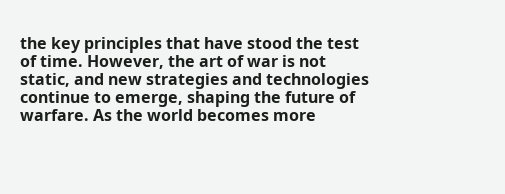the key principles that have stood the test of time. However, the art of war is not static, and new strategies and technologies continue to emerge, shaping the future of warfare. As the world becomes more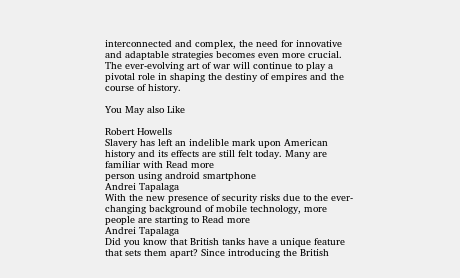interconnected and complex, the need for innovative and adaptable strategies becomes even more crucial. The ever-evolving art of war will continue to play a pivotal role in shaping the destiny of empires and the course of history.

You May also Like

Robert Howells
Slavery has left an indelible mark upon American history and its effects are still felt today. Many are familiar with Read more
person using android smartphone
Andrei Tapalaga
With the new presence of security risks due to the ever-changing background of mobile technology, more people are starting to Read more
Andrei Tapalaga
Did you know that British tanks have a unique feature that sets them apart? Since introducing the British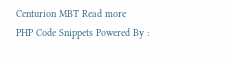Centurion MBT Read more
PHP Code Snippets Powered By :